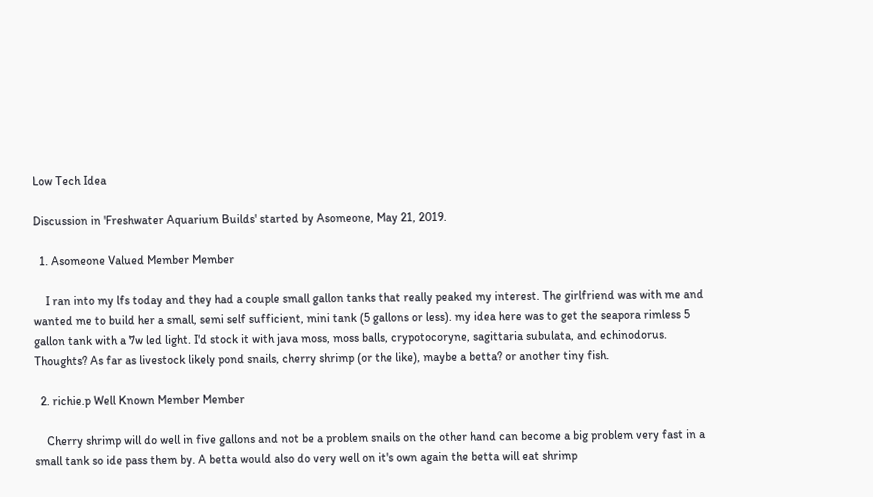Low Tech Idea

Discussion in 'Freshwater Aquarium Builds' started by Asomeone, May 21, 2019.

  1. Asomeone Valued Member Member

    I ran into my lfs today and they had a couple small gallon tanks that really peaked my interest. The girlfriend was with me and wanted me to build her a small, semi self sufficient, mini tank (5 gallons or less). my idea here was to get the seapora rimless 5 gallon tank with a 7w led light. I'd stock it with java moss, moss balls, crypotocoryne, sagittaria subulata, and echinodorus. Thoughts? As far as livestock likely pond snails, cherry shrimp (or the like), maybe a betta? or another tiny fish.

  2. richie.p Well Known Member Member

    Cherry shrimp will do well in five gallons and not be a problem snails on the other hand can become a big problem very fast in a small tank so ide pass them by. A betta would also do very well on it's own again the betta will eat shrimp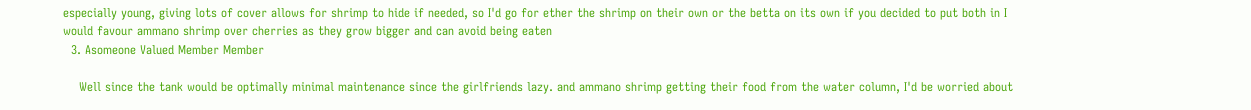especially young, giving lots of cover allows for shrimp to hide if needed, so I'd go for ether the shrimp on their own or the betta on its own if you decided to put both in I would favour ammano shrimp over cherries as they grow bigger and can avoid being eaten
  3. Asomeone Valued Member Member

    Well since the tank would be optimally minimal maintenance since the girlfriends lazy. and ammano shrimp getting their food from the water column, I'd be worried about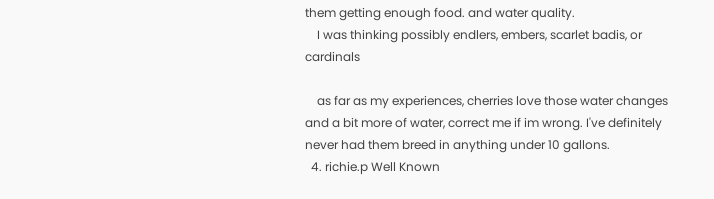them getting enough food. and water quality.
    I was thinking possibly endlers, embers, scarlet badis, or cardinals

    as far as my experiences, cherries love those water changes and a bit more of water, correct me if im wrong. I've definitely never had them breed in anything under 10 gallons.
  4. richie.p Well Known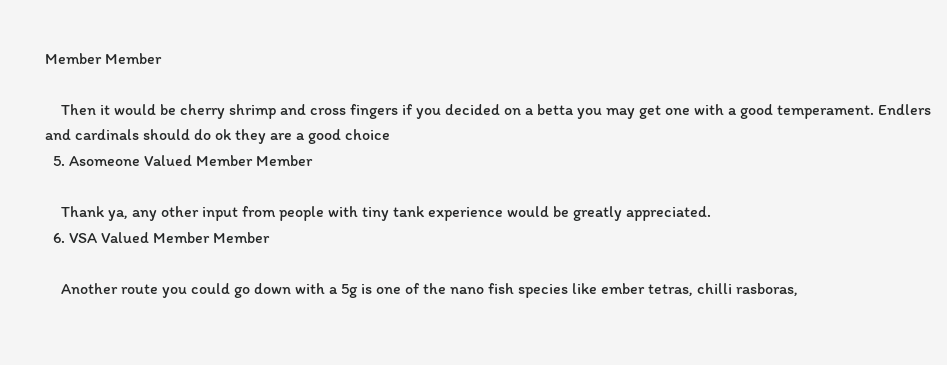Member Member

    Then it would be cherry shrimp and cross fingers if you decided on a betta you may get one with a good temperament. Endlers and cardinals should do ok they are a good choice
  5. Asomeone Valued Member Member

    Thank ya, any other input from people with tiny tank experience would be greatly appreciated.
  6. VSA Valued Member Member

    Another route you could go down with a 5g is one of the nano fish species like ember tetras, chilli rasboras,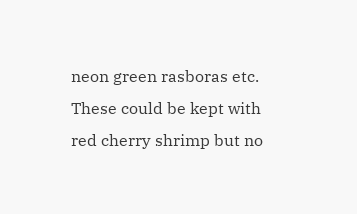neon green rasboras etc. These could be kept with red cherry shrimp but no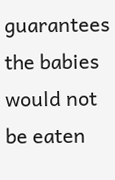guarantees the babies would not be eaten